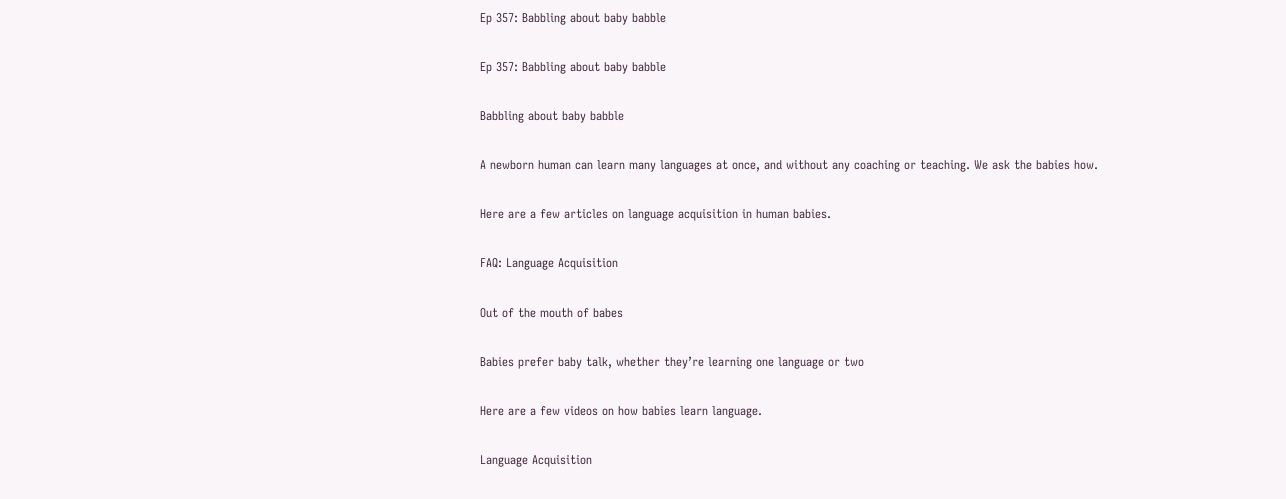Ep 357: Babbling about baby babble

Ep 357: Babbling about baby babble

Babbling about baby babble

A newborn human can learn many languages at once, and without any coaching or teaching. We ask the babies how.

Here are a few articles on language acquisition in human babies.

FAQ: Language Acquisition

Out of the mouth of babes

Babies prefer baby talk, whether they’re learning one language or two

Here are a few videos on how babies learn language.

Language Acquisition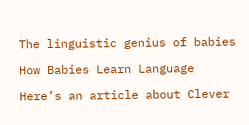The linguistic genius of babies

How Babies Learn Language

Here’s an article about Clever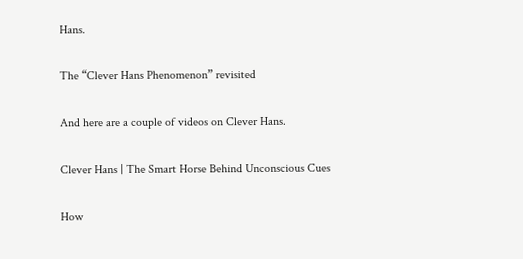Hans.

The “Clever Hans Phenomenon” revisited

And here are a couple of videos on Clever Hans.

Clever Hans | The Smart Horse Behind Unconscious Cues

How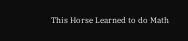This Horse Learned to do Math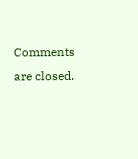Comments are closed.